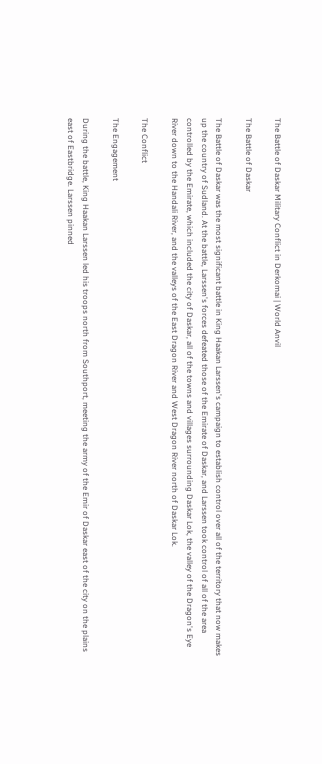The Battle of Daskar Military Conflict in Derkomai | World Anvil

The Battle of Daskar

The Battle of Daskar was the most significant battle in King Haakan Larssen's campaign to establish control over all of the territory that now makes up the country of Sudland. At the battle, Larssen's forces defeated those of the Emirate of Daskar, and Larssen took control of all of the area controlled by the Emirate, which included the city of Daskar, all of the towns and villages surrounding Daskar Lok, the valley of the Dragon's Eye River down to the Handali River, and the valleys of the East Dragon River and West Dragon River north of Daskar Lok.

The Conflict

The Engagement

During the battle, King Haakan Larssen led his troops north from Southport, meeting the army of the Emir of Daskar east of the city on the plains east of Eastbridge. Larssen pinned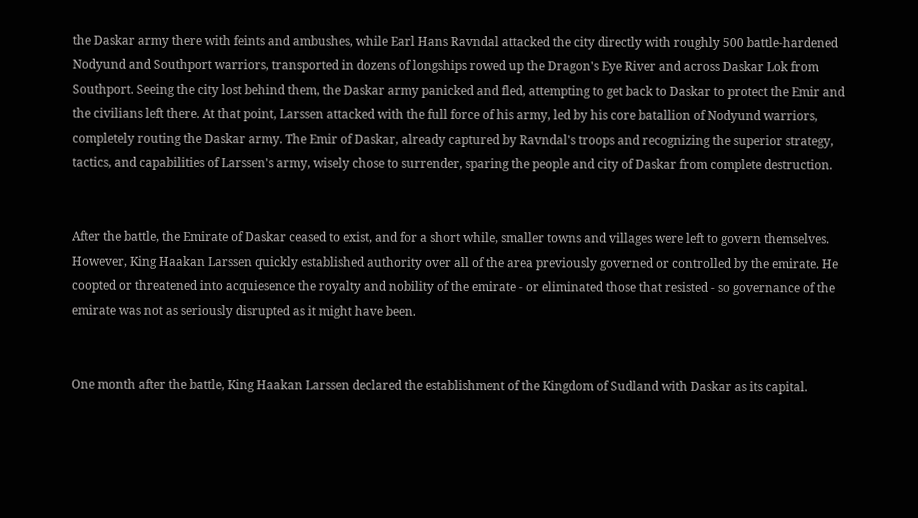the Daskar army there with feints and ambushes, while Earl Hans Ravndal attacked the city directly with roughly 500 battle-hardened Nodyund and Southport warriors, transported in dozens of longships rowed up the Dragon's Eye River and across Daskar Lok from Southport. Seeing the city lost behind them, the Daskar army panicked and fled, attempting to get back to Daskar to protect the Emir and the civilians left there. At that point, Larssen attacked with the full force of his army, led by his core batallion of Nodyund warriors, completely routing the Daskar army. The Emir of Daskar, already captured by Ravndal's troops and recognizing the superior strategy, tactics, and capabilities of Larssen's army, wisely chose to surrender, sparing the people and city of Daskar from complete destruction.


After the battle, the Emirate of Daskar ceased to exist, and for a short while, smaller towns and villages were left to govern themselves. However, King Haakan Larssen quickly established authority over all of the area previously governed or controlled by the emirate. He coopted or threatened into acquiesence the royalty and nobility of the emirate - or eliminated those that resisted - so governance of the emirate was not as seriously disrupted as it might have been.


One month after the battle, King Haakan Larssen declared the establishment of the Kingdom of Sudland with Daskar as its capital.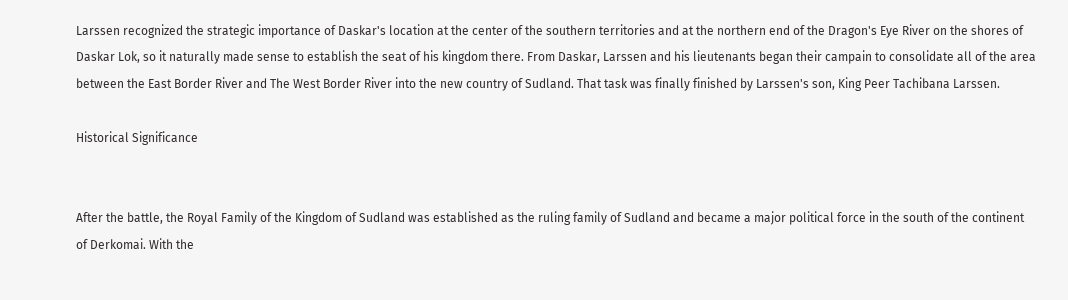Larssen recognized the strategic importance of Daskar's location at the center of the southern territories and at the northern end of the Dragon's Eye River on the shores of Daskar Lok, so it naturally made sense to establish the seat of his kingdom there. From Daskar, Larssen and his lieutenants began their campain to consolidate all of the area between the East Border River and The West Border River into the new country of Sudland. That task was finally finished by Larssen's son, King Peer Tachibana Larssen.

Historical Significance


After the battle, the Royal Family of the Kingdom of Sudland was established as the ruling family of Sudland and became a major political force in the south of the continent of Derkomai. With the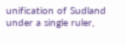unification of Sudland under a single ruler,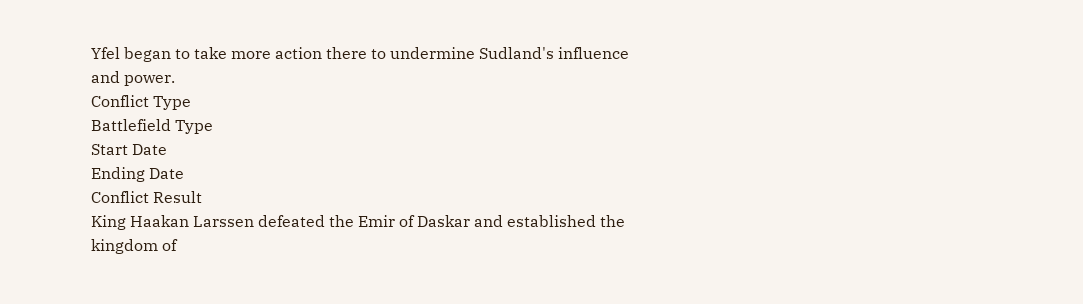Yfel began to take more action there to undermine Sudland's influence and power.
Conflict Type
Battlefield Type
Start Date
Ending Date
Conflict Result
King Haakan Larssen defeated the Emir of Daskar and established the kingdom of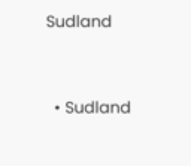Sudland


  • Sudland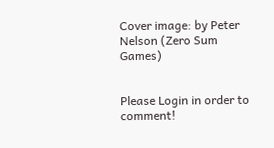Cover image: by Peter Nelson (Zero Sum Games)


Please Login in order to comment!